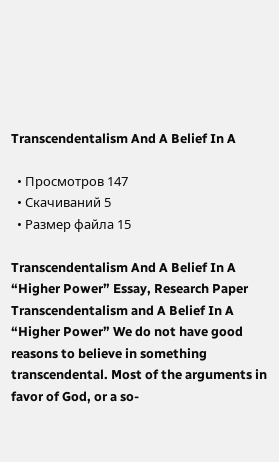Transcendentalism And A Belief In A

  • Просмотров 147
  • Скачиваний 5
  • Размер файла 15

Transcendentalism And A Belief In A “Higher Power” Essay, Research Paper Transcendentalism and A Belief In A “Higher Power” We do not have good reasons to believe in something transcendental. Most of the arguments in favor of God, or a so-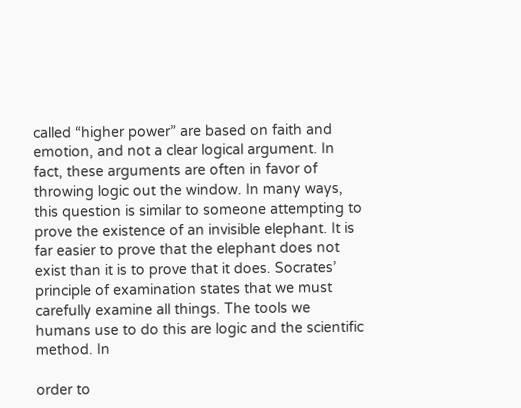called “higher power” are based on faith and emotion, and not a clear logical argument. In fact, these arguments are often in favor of throwing logic out the window. In many ways, this question is similar to someone attempting to prove the existence of an invisible elephant. It is far easier to prove that the elephant does not exist than it is to prove that it does. Socrates’ principle of examination states that we must carefully examine all things. The tools we humans use to do this are logic and the scientific method. In

order to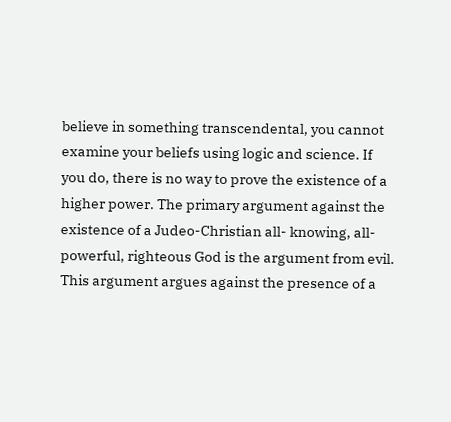believe in something transcendental, you cannot examine your beliefs using logic and science. If you do, there is no way to prove the existence of a higher power. The primary argument against the existence of a Judeo-Christian all- knowing, all-powerful, righteous God is the argument from evil. This argument argues against the presence of a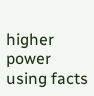higher power using facts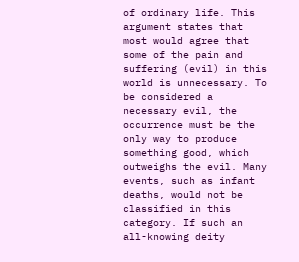of ordinary life. This argument states that most would agree that some of the pain and suffering (evil) in this world is unnecessary. To be considered a necessary evil, the occurrence must be the only way to produce something good, which outweighs the evil. Many events, such as infant deaths, would not be classified in this category. If such an all-knowing deity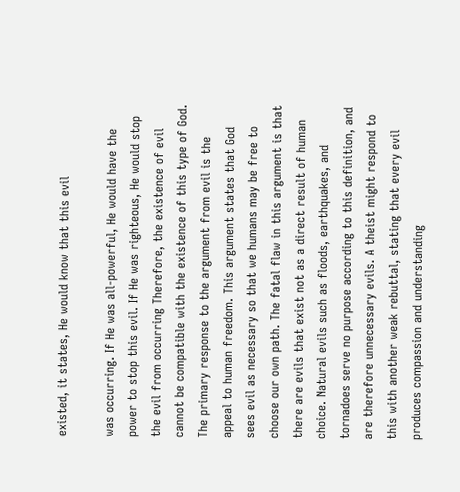existed, it states, He would know that this evil

was occurring. If He was all-powerful, He would have the power to stop this evil. If He was righteous, He would stop the evil from occurring Therefore, the existence of evil cannot be compatible with the existence of this type of God. The primary response to the argument from evil is the appeal to human freedom. This argument states that God sees evil as necessary so that we humans may be free to choose our own path. The fatal flaw in this argument is that there are evils that exist not as a direct result of human choice. Natural evils such as floods, earthquakes, and tornadoes serve no purpose according to this definition, and are therefore unnecessary evils. A theist might respond to this with another weak rebuttal, stating that every evil produces compassion and understanding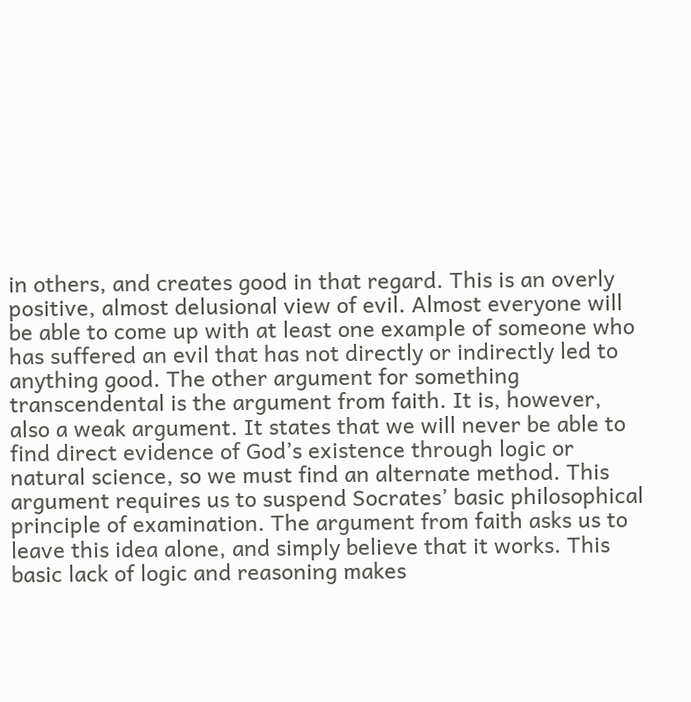in others, and creates good in that regard. This is an overly positive, almost delusional view of evil. Almost everyone will be able to come up with at least one example of someone who has suffered an evil that has not directly or indirectly led to anything good. The other argument for something transcendental is the argument from faith. It is, however, also a weak argument. It states that we will never be able to find direct evidence of God’s existence through logic or natural science, so we must find an alternate method. This argument requires us to suspend Socrates’ basic philosophical principle of examination. The argument from faith asks us to leave this idea alone, and simply believe that it works. This basic lack of logic and reasoning makes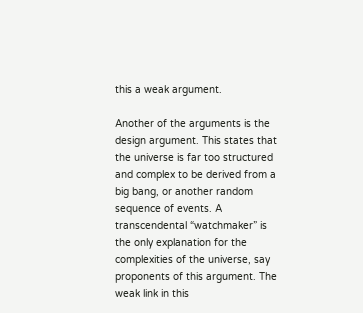this a weak argument.

Another of the arguments is the design argument. This states that the universe is far too structured and complex to be derived from a big bang, or another random sequence of events. A transcendental “watchmaker” is the only explanation for the complexities of the universe, say proponents of this argument. The weak link in this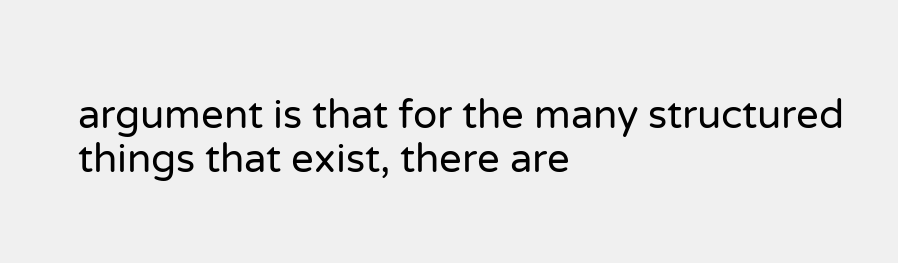argument is that for the many structured things that exist, there are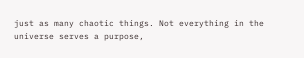just as many chaotic things. Not everything in the universe serves a purpose,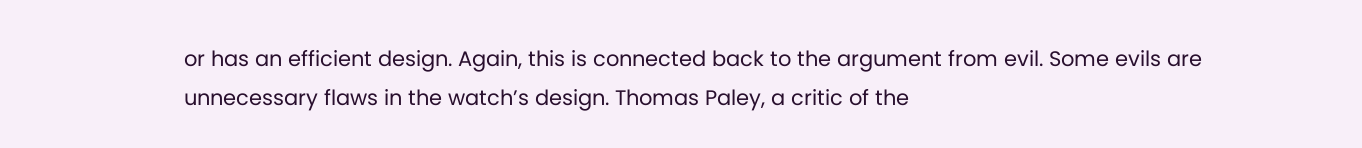or has an efficient design. Again, this is connected back to the argument from evil. Some evils are unnecessary flaws in the watch’s design. Thomas Paley, a critic of the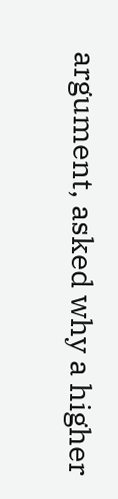argument, asked why a higher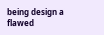being design a flawed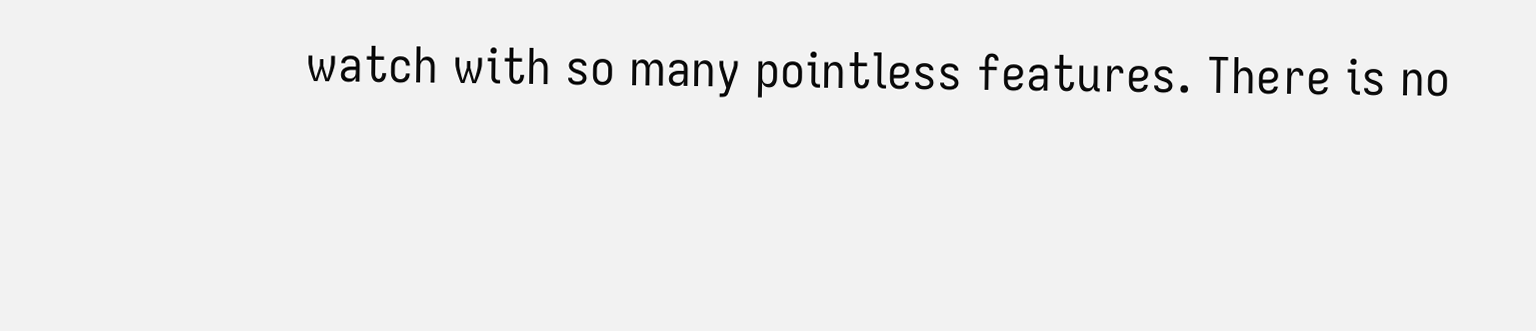watch with so many pointless features. There is no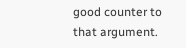good counter to that argument.